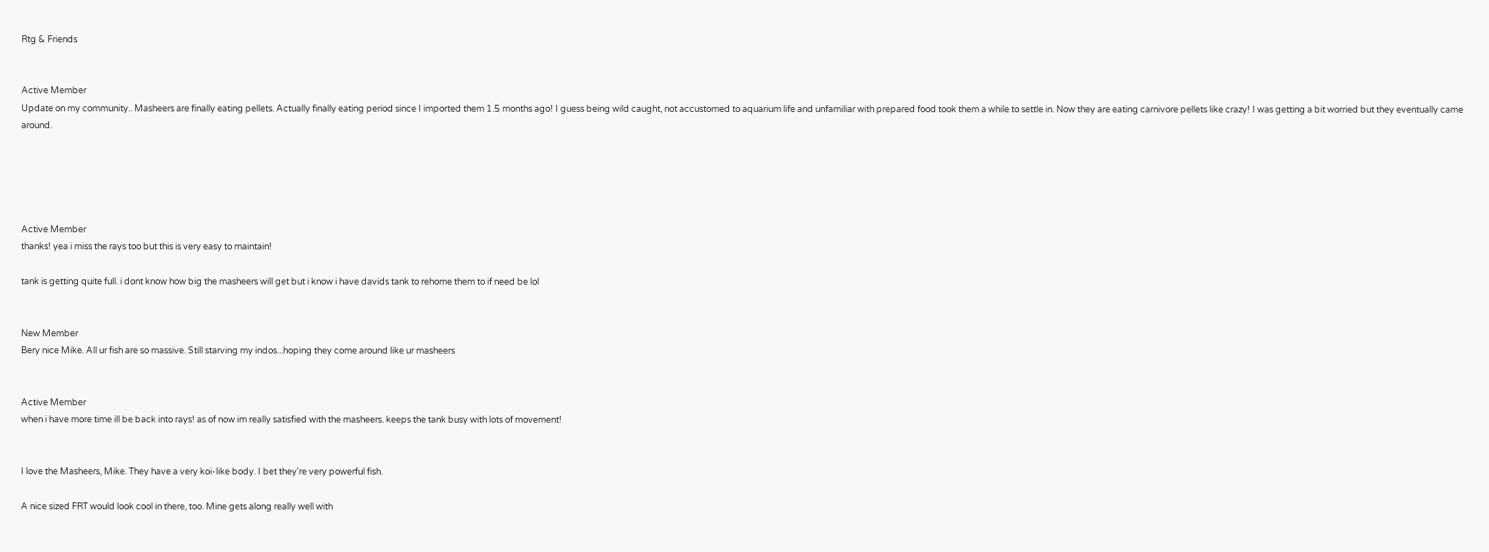Rtg & Friends


Active Member
Update on my community.. Masheers are finally eating pellets. Actually finally eating period since I imported them 1.5 months ago! I guess being wild caught, not accustomed to aquarium life and unfamiliar with prepared food took them a while to settle in. Now they are eating carnivore pellets like crazy! I was getting a bit worried but they eventually came around.





Active Member
thanks! yea i miss the rays too but this is very easy to maintain!

tank is getting quite full. i dont know how big the masheers will get but i know i have davids tank to rehome them to if need be lol


New Member
Bery nice Mike. All ur fish are so massive. Still starving my indos...hoping they come around like ur masheers


Active Member
when i have more time ill be back into rays! as of now im really satisfied with the masheers. keeps the tank busy with lots of movement!


I love the Masheers, Mike. They have a very koi-like body. I bet they're very powerful fish.

A nice sized FRT would look cool in there, too. Mine gets along really well with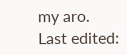my aro.
Last edited: